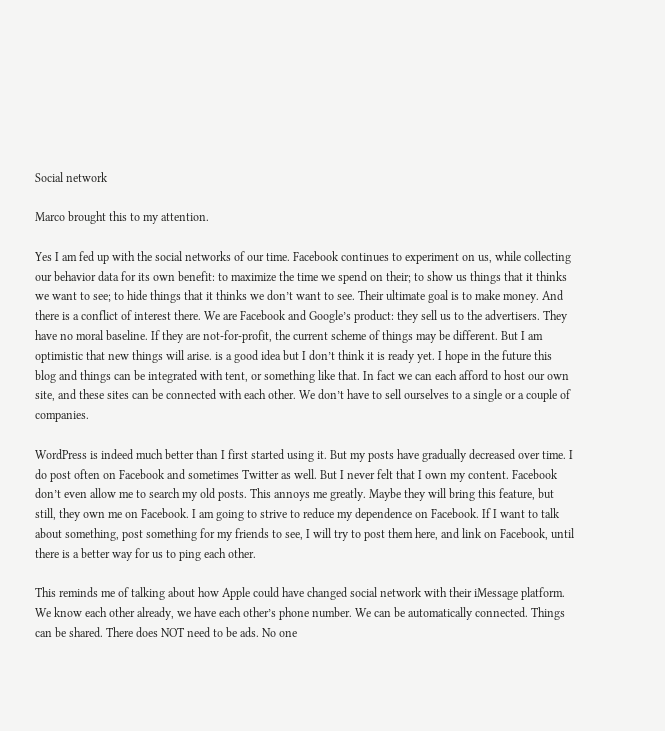Social network

Marco brought this to my attention.

Yes I am fed up with the social networks of our time. Facebook continues to experiment on us, while collecting our behavior data for its own benefit: to maximize the time we spend on their; to show us things that it thinks we want to see; to hide things that it thinks we don’t want to see. Their ultimate goal is to make money. And there is a conflict of interest there. We are Facebook and Google’s product: they sell us to the advertisers. They have no moral baseline. If they are not-for-profit, the current scheme of things may be different. But I am optimistic that new things will arise. is a good idea but I don’t think it is ready yet. I hope in the future this blog and things can be integrated with tent, or something like that. In fact we can each afford to host our own site, and these sites can be connected with each other. We don’t have to sell ourselves to a single or a couple of companies.

WordPress is indeed much better than I first started using it. But my posts have gradually decreased over time. I do post often on Facebook and sometimes Twitter as well. But I never felt that I own my content. Facebook don’t even allow me to search my old posts. This annoys me greatly. Maybe they will bring this feature, but still, they own me on Facebook. I am going to strive to reduce my dependence on Facebook. If I want to talk about something, post something for my friends to see, I will try to post them here, and link on Facebook, until there is a better way for us to ping each other.

This reminds me of talking about how Apple could have changed social network with their iMessage platform. We know each other already, we have each other’s phone number. We can be automatically connected. Things can be shared. There does NOT need to be ads. No one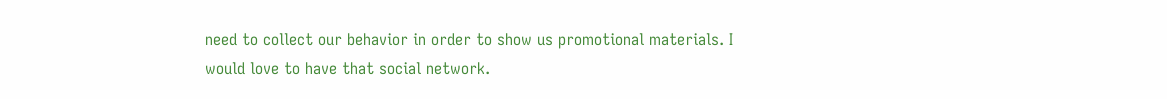need to collect our behavior in order to show us promotional materials. I would love to have that social network.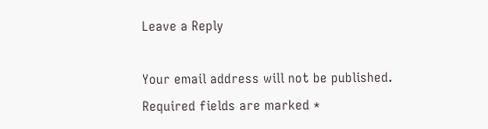Leave a Reply

Your email address will not be published. Required fields are marked *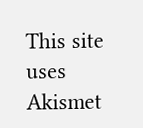This site uses Akismet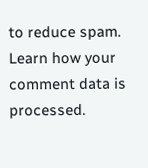to reduce spam. Learn how your comment data is processed.